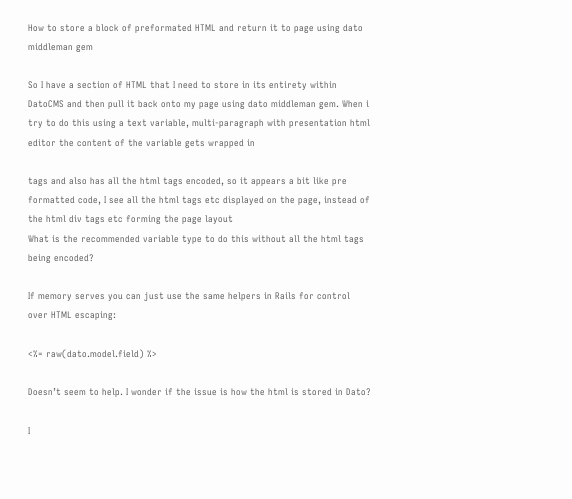How to store a block of preformated HTML and return it to page using dato middleman gem

So I have a section of HTML that I need to store in its entirety within DatoCMS and then pull it back onto my page using dato middleman gem. When i try to do this using a text variable, multi-paragraph with presentation html editor the content of the variable gets wrapped in

tags and also has all the html tags encoded, so it appears a bit like pre formatted code, I see all the html tags etc displayed on the page, instead of the html div tags etc forming the page layout
What is the recommended variable type to do this without all the html tags being encoded?

If memory serves you can just use the same helpers in Rails for control over HTML escaping:

<%= raw(dato.model.field) %>

Doesn’t seem to help. I wonder if the issue is how the html is stored in Dato?

I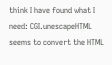think I have found what I need: CGI.unescapeHTML seems to convert the HTML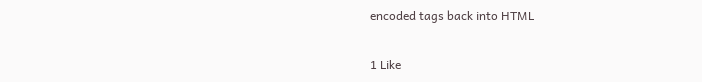encoded tags back into HTML

1 Like